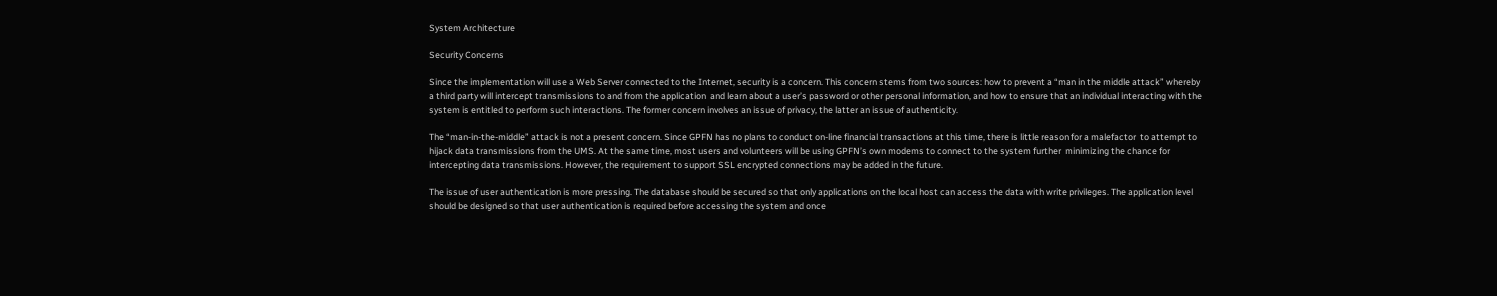System Architecture

Security Concerns

Since the implementation will use a Web Server connected to the Internet, security is a concern. This concern stems from two sources: how to prevent a “man in the middle attack” whereby a third party will intercept transmissions to and from the application  and learn about a user’s password or other personal information, and how to ensure that an individual interacting with the system is entitled to perform such interactions. The former concern involves an issue of privacy, the latter an issue of authenticity.

The “man-in-the-middle” attack is not a present concern. Since GPFN has no plans to conduct on-line financial transactions at this time, there is little reason for a malefactor  to attempt to hijack data transmissions from the UMS. At the same time, most users and volunteers will be using GPFN’s own modems to connect to the system further  minimizing the chance for intercepting data transmissions. However, the requirement to support SSL encrypted connections may be added in the future.

The issue of user authentication is more pressing. The database should be secured so that only applications on the local host can access the data with write privileges. The application level should be designed so that user authentication is required before accessing the system and once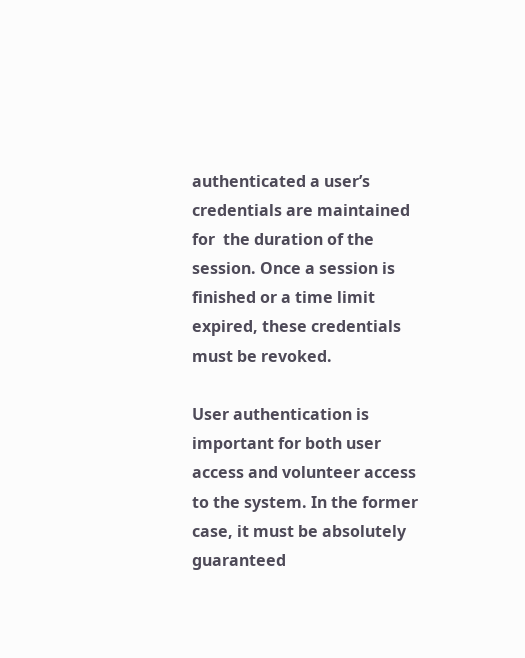authenticated a user’s credentials are maintained for  the duration of the session. Once a session is finished or a time limit expired, these credentials must be revoked.

User authentication is important for both user access and volunteer access to the system. In the former case, it must be absolutely guaranteed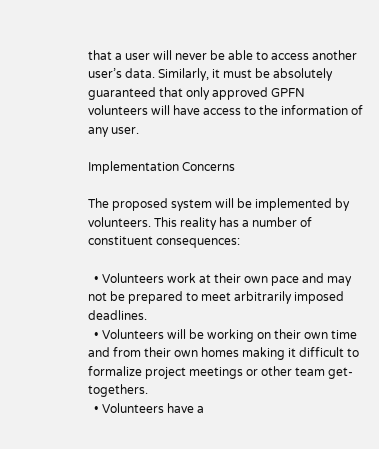that a user will never be able to access another user’s data. Similarly, it must be absolutely guaranteed that only approved GPFN volunteers will have access to the information of any user.

Implementation Concerns

The proposed system will be implemented by volunteers. This reality has a number of constituent consequences:

  • Volunteers work at their own pace and may not be prepared to meet arbitrarily imposed deadlines.
  • Volunteers will be working on their own time and from their own homes making it difficult to formalize project meetings or other team get-togethers.
  • Volunteers have a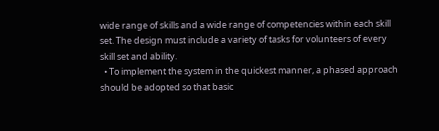wide range of skills and a wide range of competencies within each skill set. The design must include a variety of tasks for volunteers of every skill set and ability.
  • To implement the system in the quickest manner, a phased approach should be adopted so that basic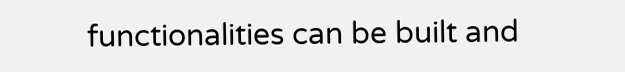functionalities can be built and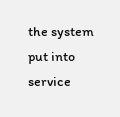the system put into service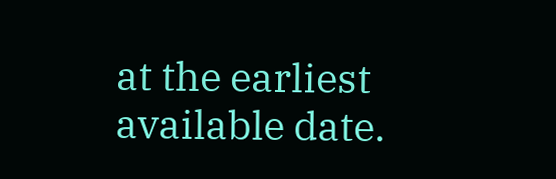at the earliest available date.